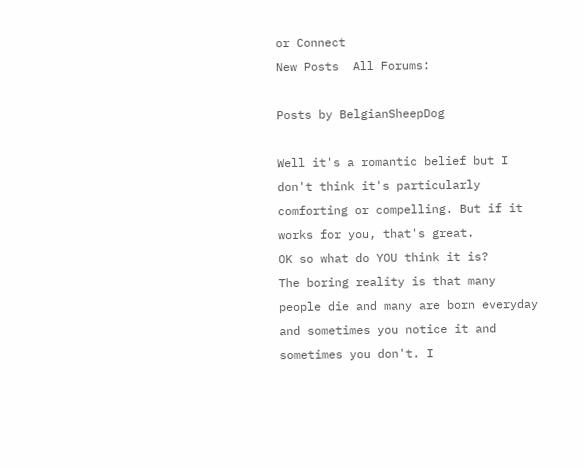or Connect
New Posts  All Forums:

Posts by BelgianSheepDog

Well it's a romantic belief but I don't think it's particularly comforting or compelling. But if it works for you, that's great.
OK so what do YOU think it is?
The boring reality is that many people die and many are born everyday and sometimes you notice it and sometimes you don't. I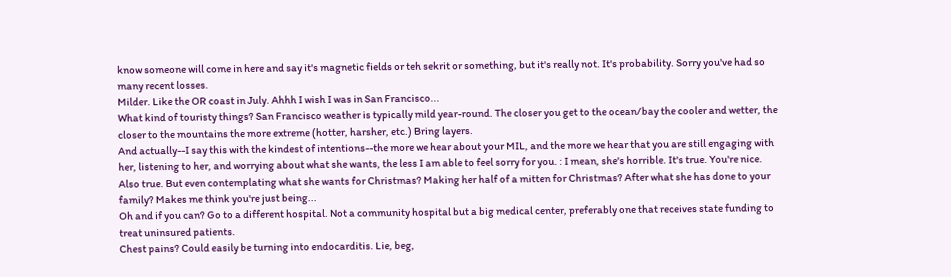know someone will come in here and say it's magnetic fields or teh sekrit or something, but it's really not. It's probability. Sorry you've had so many recent losses.
Milder. Like the OR coast in July. Ahhh I wish I was in San Francisco...
What kind of touristy things? San Francisco weather is typically mild year-round. The closer you get to the ocean/bay the cooler and wetter, the closer to the mountains the more extreme (hotter, harsher, etc.) Bring layers.
And actually--I say this with the kindest of intentions--the more we hear about your MIL, and the more we hear that you are still engaging with her, listening to her, and worrying about what she wants, the less I am able to feel sorry for you. : I mean, she's horrible. It's true. You're nice. Also true. But even contemplating what she wants for Christmas? Making her half of a mitten for Christmas? After what she has done to your family? Makes me think you're just being...
Oh and if you can? Go to a different hospital. Not a community hospital but a big medical center, preferably one that receives state funding to treat uninsured patients.
Chest pains? Could easily be turning into endocarditis. Lie, beg,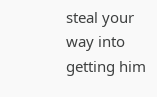steal your way into getting him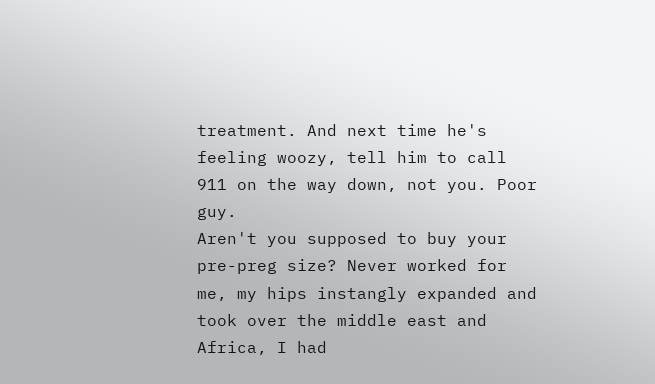treatment. And next time he's feeling woozy, tell him to call 911 on the way down, not you. Poor guy.
Aren't you supposed to buy your pre-preg size? Never worked for me, my hips instangly expanded and took over the middle east and Africa, I had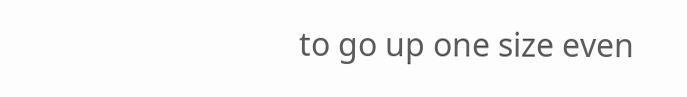to go up one size even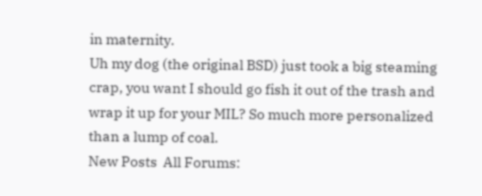in maternity.
Uh my dog (the original BSD) just took a big steaming crap, you want I should go fish it out of the trash and wrap it up for your MIL? So much more personalized than a lump of coal.
New Posts  All Forums: